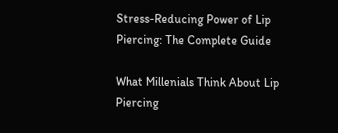Stress-Reducing Power of Lip Piercing: The Complete Guide

What Millenials Think About Lip Piercing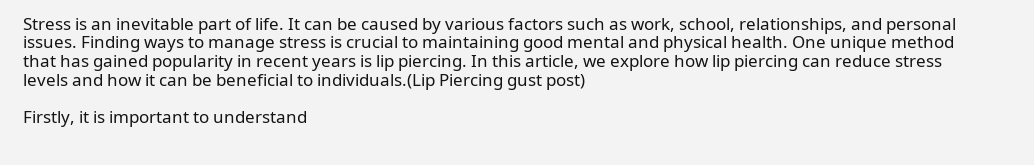Stress is an inevitable part of life. It can be caused by various factors such as work, school, relationships, and personal issues. Finding ways to manage stress is crucial to maintaining good mental and physical health. One unique method that has gained popularity in recent years is lip piercing. In this article, we explore how lip piercing can reduce stress levels and how it can be beneficial to individuals.(Lip Piercing gust post)

Firstly, it is important to understand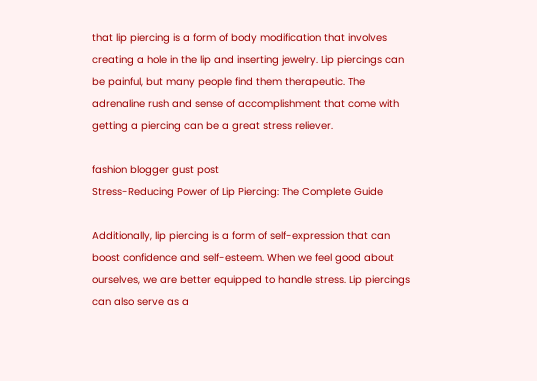that lip piercing is a form of body modification that involves creating a hole in the lip and inserting jewelry. Lip piercings can be painful, but many people find them therapeutic. The adrenaline rush and sense of accomplishment that come with getting a piercing can be a great stress reliever.

fashion blogger gust post
Stress-Reducing Power of Lip Piercing: The Complete Guide

Additionally, lip piercing is a form of self-expression that can boost confidence and self-esteem. When we feel good about ourselves, we are better equipped to handle stress. Lip piercings can also serve as a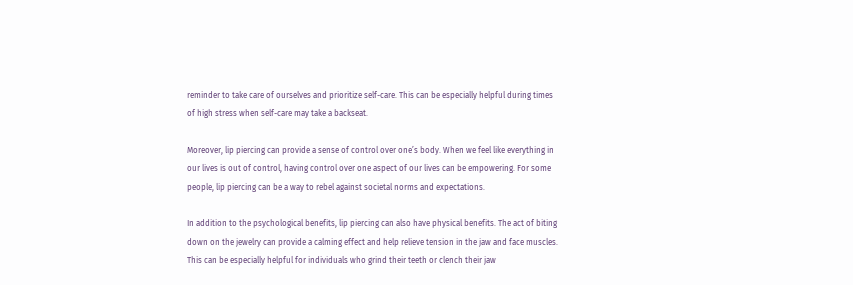reminder to take care of ourselves and prioritize self-care. This can be especially helpful during times of high stress when self-care may take a backseat.

Moreover, lip piercing can provide a sense of control over one’s body. When we feel like everything in our lives is out of control, having control over one aspect of our lives can be empowering. For some people, lip piercing can be a way to rebel against societal norms and expectations.

In addition to the psychological benefits, lip piercing can also have physical benefits. The act of biting down on the jewelry can provide a calming effect and help relieve tension in the jaw and face muscles. This can be especially helpful for individuals who grind their teeth or clench their jaw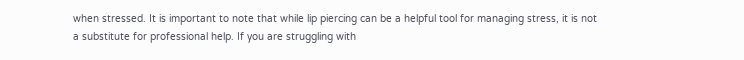when stressed. It is important to note that while lip piercing can be a helpful tool for managing stress, it is not a substitute for professional help. If you are struggling with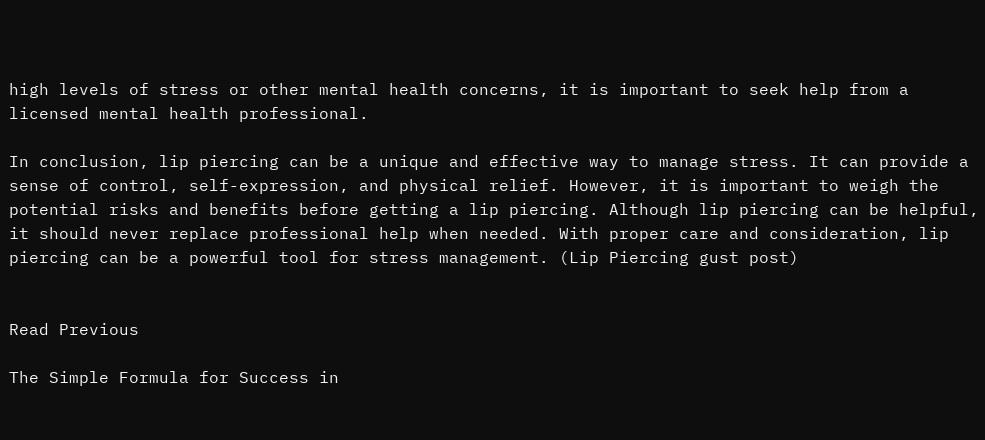high levels of stress or other mental health concerns, it is important to seek help from a licensed mental health professional.

In conclusion, lip piercing can be a unique and effective way to manage stress. It can provide a sense of control, self-expression, and physical relief. However, it is important to weigh the potential risks and benefits before getting a lip piercing. Although lip piercing can be helpful, it should never replace professional help when needed. With proper care and consideration, lip piercing can be a powerful tool for stress management. (Lip Piercing gust post)


Read Previous

The Simple Formula for Success in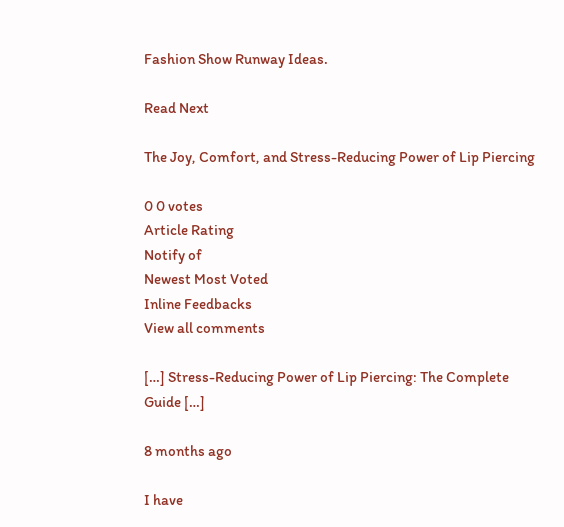Fashion Show Runway Ideas.

Read Next

The Joy, Comfort, and Stress-Reducing Power of Lip Piercing

0 0 votes
Article Rating
Notify of
Newest Most Voted
Inline Feedbacks
View all comments

[…] Stress-Reducing Power of Lip Piercing: The Complete Guide […]

8 months ago

I have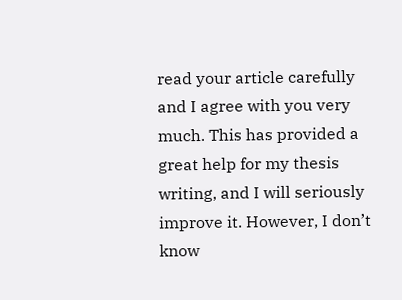read your article carefully and I agree with you very much. This has provided a great help for my thesis writing, and I will seriously improve it. However, I don’t know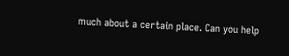much about a certain place. Can you help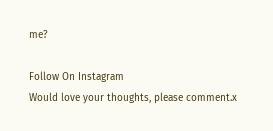me?

Follow On Instagram
Would love your thoughts, please comment.x